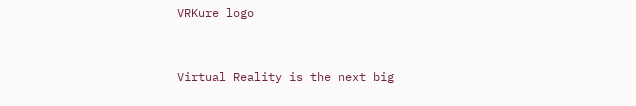VRKure logo


Virtual Reality is the next big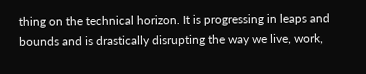thing on the technical horizon. It is progressing in leaps and bounds and is drastically disrupting the way we live, work,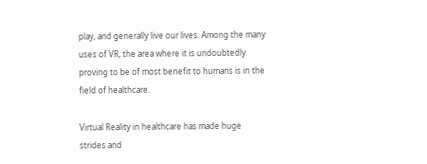play, and generally live our lives. Among the many uses of VR, the area where it is undoubtedly proving to be of most benefit to humans is in the field of healthcare.

Virtual Reality in healthcare has made huge strides and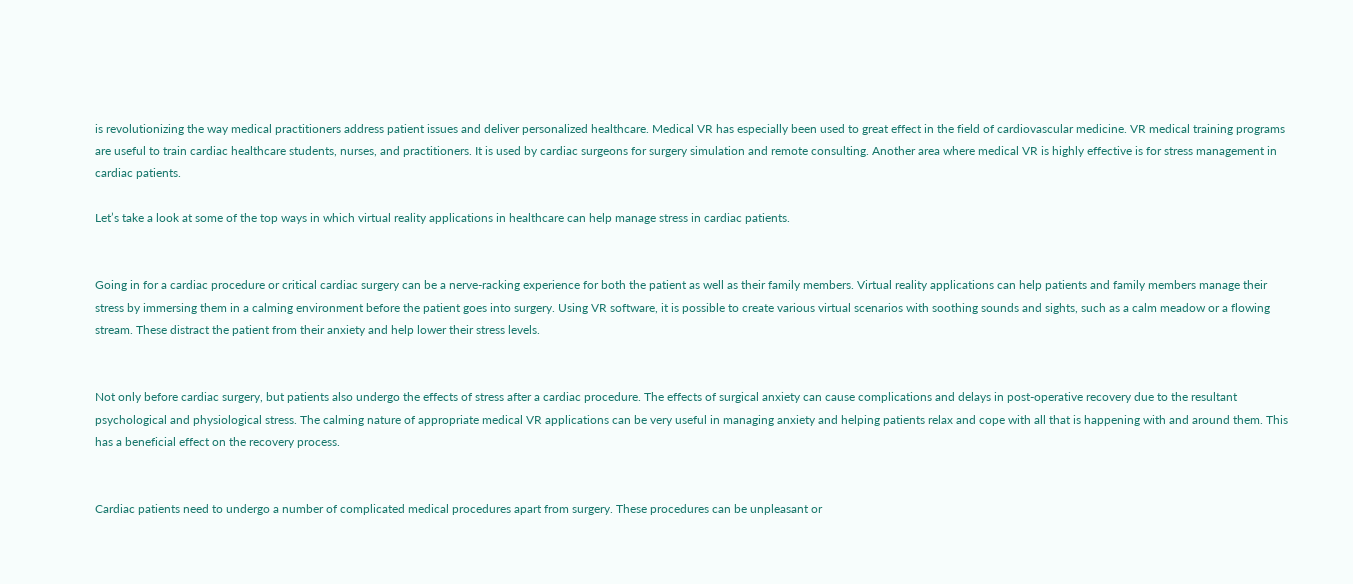is revolutionizing the way medical practitioners address patient issues and deliver personalized healthcare. Medical VR has especially been used to great effect in the field of cardiovascular medicine. VR medical training programs are useful to train cardiac healthcare students, nurses, and practitioners. It is used by cardiac surgeons for surgery simulation and remote consulting. Another area where medical VR is highly effective is for stress management in cardiac patients.

Let’s take a look at some of the top ways in which virtual reality applications in healthcare can help manage stress in cardiac patients.


Going in for a cardiac procedure or critical cardiac surgery can be a nerve-racking experience for both the patient as well as their family members. Virtual reality applications can help patients and family members manage their stress by immersing them in a calming environment before the patient goes into surgery. Using VR software, it is possible to create various virtual scenarios with soothing sounds and sights, such as a calm meadow or a flowing stream. These distract the patient from their anxiety and help lower their stress levels.


Not only before cardiac surgery, but patients also undergo the effects of stress after a cardiac procedure. The effects of surgical anxiety can cause complications and delays in post-operative recovery due to the resultant psychological and physiological stress. The calming nature of appropriate medical VR applications can be very useful in managing anxiety and helping patients relax and cope with all that is happening with and around them. This has a beneficial effect on the recovery process.


Cardiac patients need to undergo a number of complicated medical procedures apart from surgery. These procedures can be unpleasant or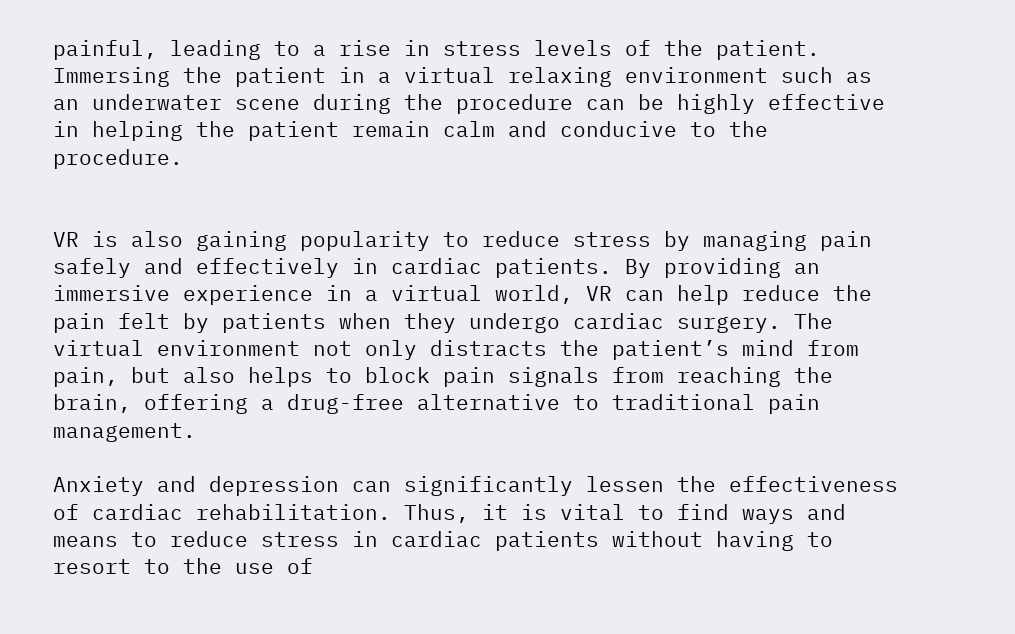painful, leading to a rise in stress levels of the patient. Immersing the patient in a virtual relaxing environment such as an underwater scene during the procedure can be highly effective in helping the patient remain calm and conducive to the procedure.


VR is also gaining popularity to reduce stress by managing pain safely and effectively in cardiac patients. By providing an immersive experience in a virtual world, VR can help reduce the pain felt by patients when they undergo cardiac surgery. The virtual environment not only distracts the patient’s mind from pain, but also helps to block pain signals from reaching the brain, offering a drug-free alternative to traditional pain management.

Anxiety and depression can significantly lessen the effectiveness of cardiac rehabilitation. Thus, it is vital to find ways and means to reduce stress in cardiac patients without having to resort to the use of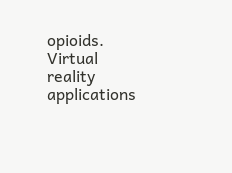opioids. Virtual reality applications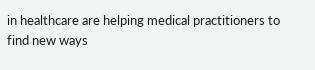in healthcare are helping medical practitioners to find new ways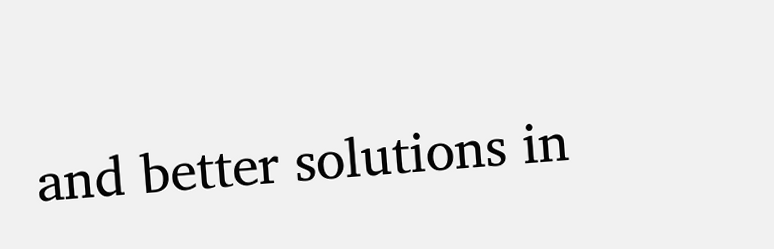and better solutions in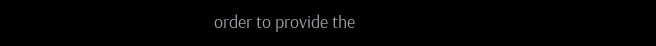order to provide the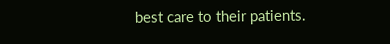best care to their patients.